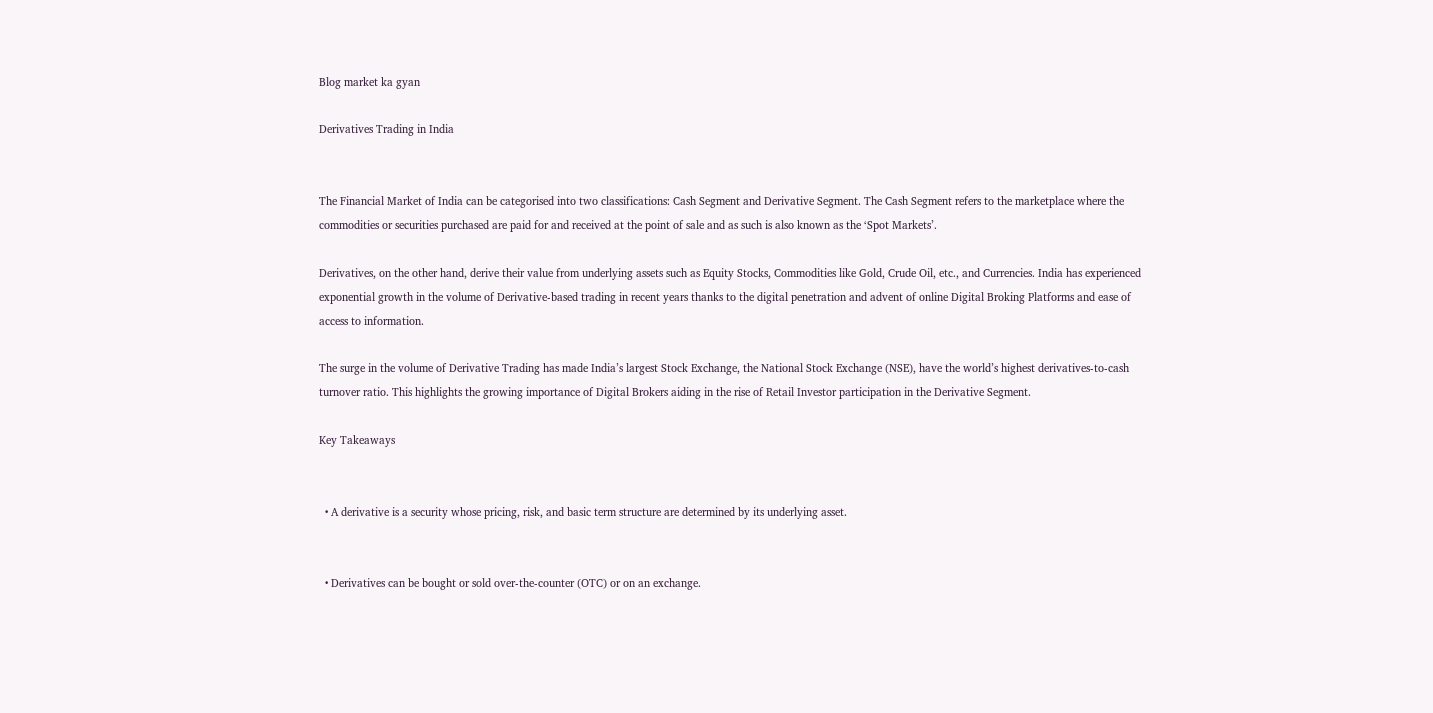Blog market ka gyan

Derivatives Trading in India


The Financial Market of India can be categorised into two classifications: Cash Segment and Derivative Segment. The Cash Segment refers to the marketplace where the commodities or securities purchased are paid for and received at the point of sale and as such is also known as the ‘Spot Markets’.

Derivatives, on the other hand, derive their value from underlying assets such as Equity Stocks, Commodities like Gold, Crude Oil, etc., and Currencies. India has experienced exponential growth in the volume of Derivative-based trading in recent years thanks to the digital penetration and advent of online Digital Broking Platforms and ease of access to information.

The surge in the volume of Derivative Trading has made India’s largest Stock Exchange, the National Stock Exchange (NSE), have the world’s highest derivatives-to-cash turnover ratio. This highlights the growing importance of Digital Brokers aiding in the rise of Retail Investor participation in the Derivative Segment.

Key Takeaways


  • A derivative is a security whose pricing, risk, and basic term structure are determined by its underlying asset.


  • Derivatives can be bought or sold over-the-counter (OTC) or on an exchange.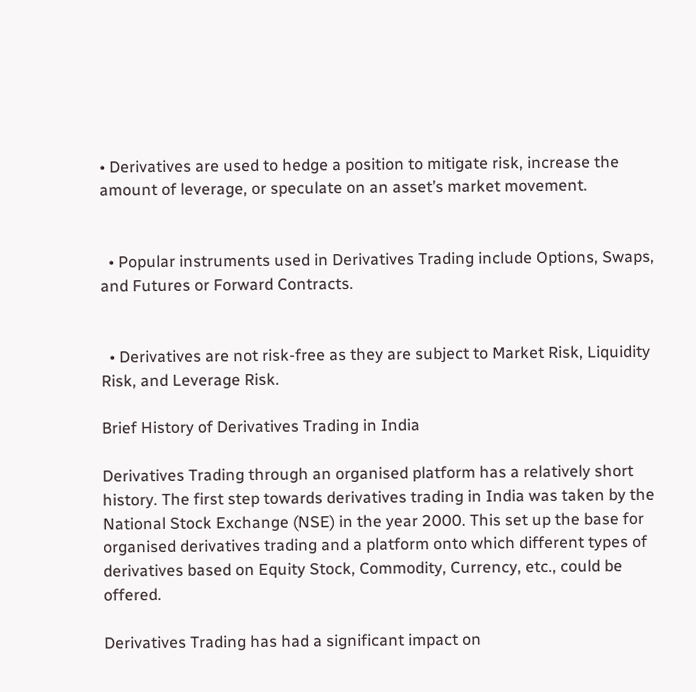• Derivatives are used to hedge a position to mitigate risk, increase the amount of leverage, or speculate on an asset’s market movement.


  • Popular instruments used in Derivatives Trading include Options, Swaps, and Futures or Forward Contracts.


  • Derivatives are not risk-free as they are subject to Market Risk, Liquidity Risk, and Leverage Risk.

Brief History of Derivatives Trading in India

Derivatives Trading through an organised platform has a relatively short history. The first step towards derivatives trading in India was taken by the National Stock Exchange (NSE) in the year 2000. This set up the base for organised derivatives trading and a platform onto which different types of derivatives based on Equity Stock, Commodity, Currency, etc., could be offered.

Derivatives Trading has had a significant impact on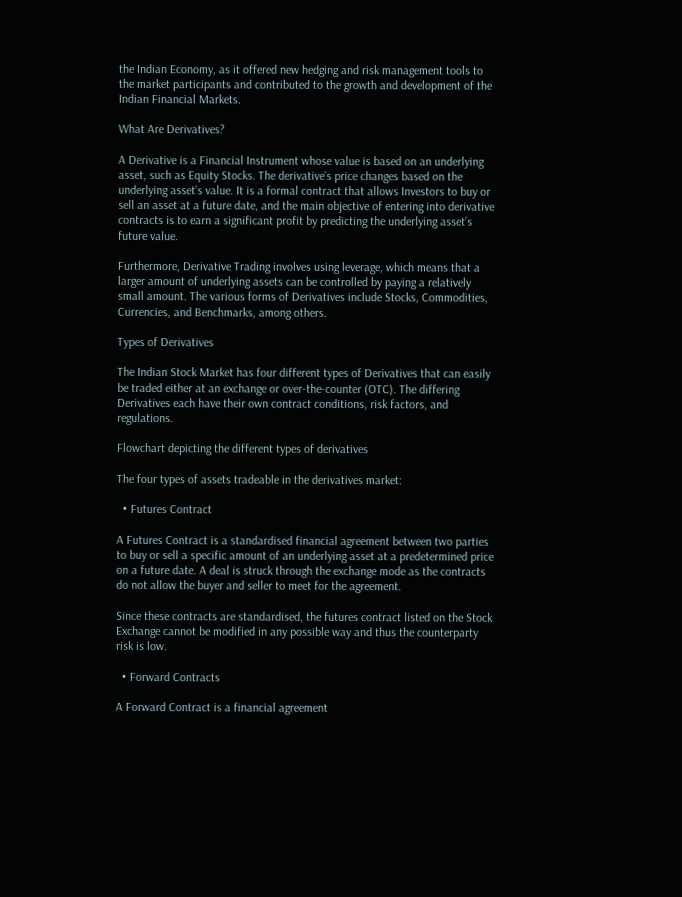the Indian Economy, as it offered new hedging and risk management tools to the market participants and contributed to the growth and development of the Indian Financial Markets.

What Are Derivatives?

A Derivative is a Financial Instrument whose value is based on an underlying asset, such as Equity Stocks. The derivative’s price changes based on the underlying asset’s value. It is a formal contract that allows Investors to buy or sell an asset at a future date, and the main objective of entering into derivative contracts is to earn a significant profit by predicting the underlying asset’s future value.

Furthermore, Derivative Trading involves using leverage, which means that a larger amount of underlying assets can be controlled by paying a relatively small amount. The various forms of Derivatives include Stocks, Commodities, Currencies, and Benchmarks, among others.

Types of Derivatives

The Indian Stock Market has four different types of Derivatives that can easily be traded either at an exchange or over-the-counter (OTC). The differing Derivatives each have their own contract conditions, risk factors, and regulations.

Flowchart depicting the different types of derivatives

The four types of assets tradeable in the derivatives market:

  • Futures Contract

A Futures Contract is a standardised financial agreement between two parties to buy or sell a specific amount of an underlying asset at a predetermined price on a future date. A deal is struck through the exchange mode as the contracts do not allow the buyer and seller to meet for the agreement.

Since these contracts are standardised, the futures contract listed on the Stock Exchange cannot be modified in any possible way and thus the counterparty risk is low.

  • Forward Contracts

A Forward Contract is a financial agreement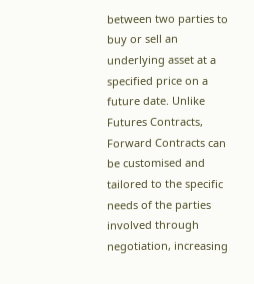between two parties to buy or sell an underlying asset at a specified price on a future date. Unlike Futures Contracts, Forward Contracts can be customised and tailored to the specific needs of the parties involved through negotiation, increasing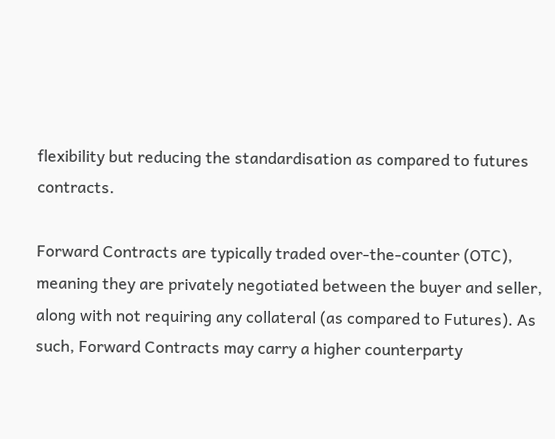flexibility but reducing the standardisation as compared to futures contracts.

Forward Contracts are typically traded over-the-counter (OTC), meaning they are privately negotiated between the buyer and seller, along with not requiring any collateral (as compared to Futures). As such, Forward Contracts may carry a higher counterparty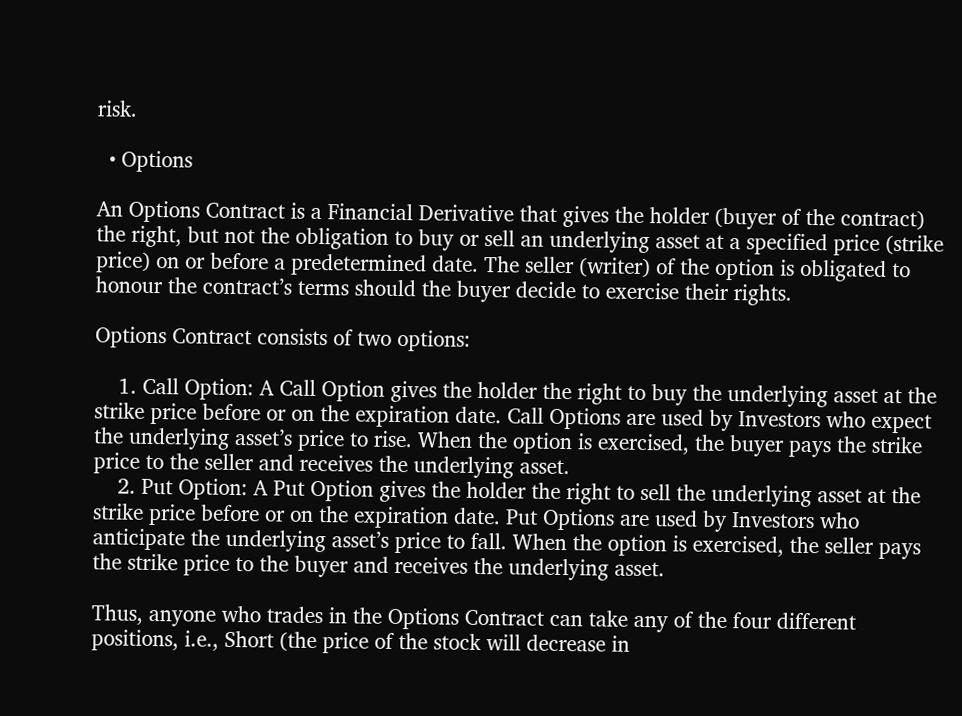risk.

  • Options

An Options Contract is a Financial Derivative that gives the holder (buyer of the contract) the right, but not the obligation to buy or sell an underlying asset at a specified price (strike price) on or before a predetermined date. The seller (writer) of the option is obligated to honour the contract’s terms should the buyer decide to exercise their rights.

Options Contract consists of two options:

    1. Call Option: A Call Option gives the holder the right to buy the underlying asset at the strike price before or on the expiration date. Call Options are used by Investors who expect the underlying asset’s price to rise. When the option is exercised, the buyer pays the strike price to the seller and receives the underlying asset.
    2. Put Option: A Put Option gives the holder the right to sell the underlying asset at the strike price before or on the expiration date. Put Options are used by Investors who anticipate the underlying asset’s price to fall. When the option is exercised, the seller pays the strike price to the buyer and receives the underlying asset.

Thus, anyone who trades in the Options Contract can take any of the four different positions, i.e., Short (the price of the stock will decrease in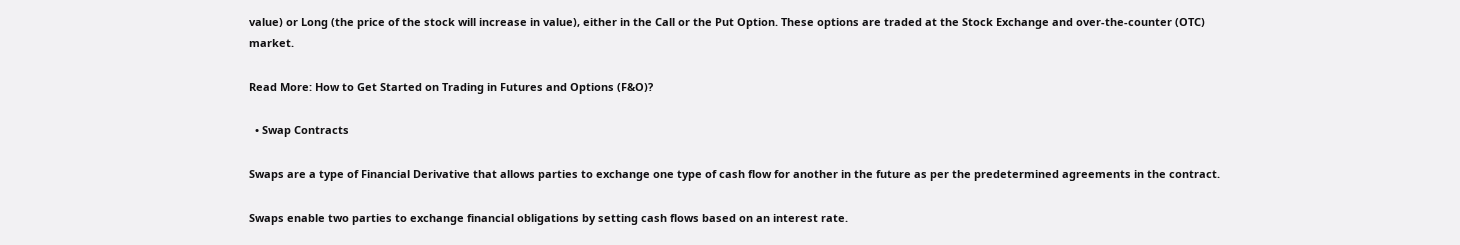value) or Long (the price of the stock will increase in value), either in the Call or the Put Option. These options are traded at the Stock Exchange and over-the-counter (OTC) market.

Read More: How to Get Started on Trading in Futures and Options (F&O)?

  • Swap Contracts

Swaps are a type of Financial Derivative that allows parties to exchange one type of cash flow for another in the future as per the predetermined agreements in the contract.

Swaps enable two parties to exchange financial obligations by setting cash flows based on an interest rate.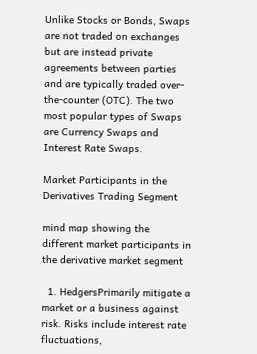Unlike Stocks or Bonds, Swaps are not traded on exchanges but are instead private agreements between parties and are typically traded over-the-counter (OTC). The two most popular types of Swaps are Currency Swaps and Interest Rate Swaps.

Market Participants in the Derivatives Trading Segment

mind map showing the different market participants in the derivative market segment

  1. HedgersPrimarily mitigate a market or a business against risk. Risks include interest rate fluctuations,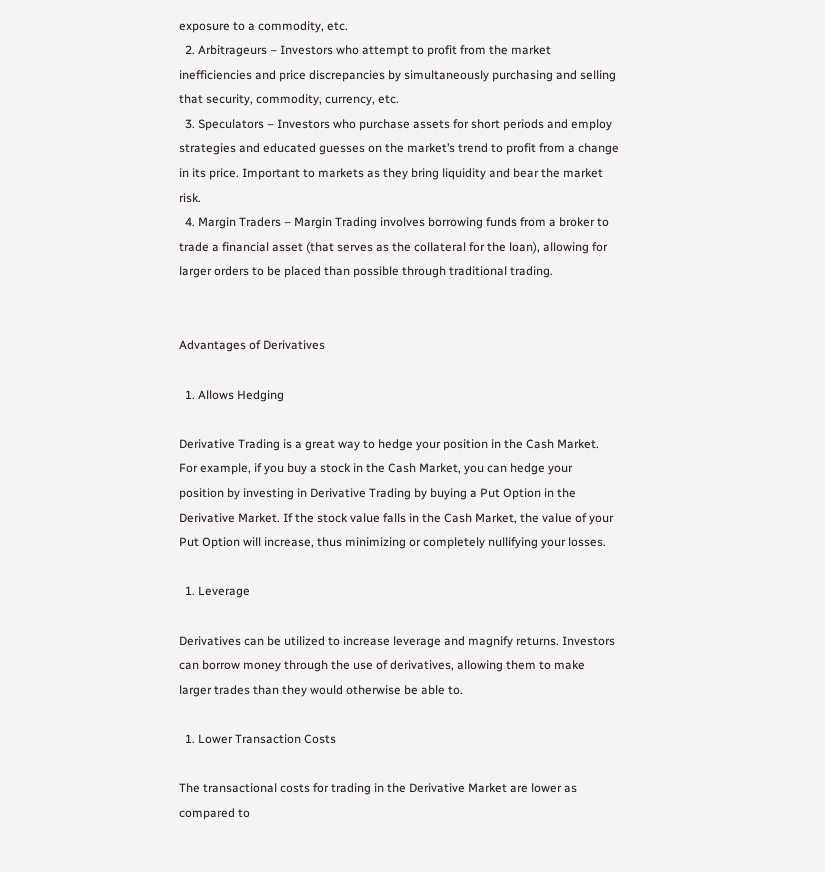exposure to a commodity, etc.
  2. Arbitrageurs – Investors who attempt to profit from the market inefficiencies and price discrepancies by simultaneously purchasing and selling that security, commodity, currency, etc.
  3. Speculators – Investors who purchase assets for short periods and employ strategies and educated guesses on the market’s trend to profit from a change in its price. Important to markets as they bring liquidity and bear the market risk.
  4. Margin Traders – Margin Trading involves borrowing funds from a broker to trade a financial asset (that serves as the collateral for the loan), allowing for larger orders to be placed than possible through traditional trading.


Advantages of Derivatives

  1. Allows Hedging

Derivative Trading is a great way to hedge your position in the Cash Market. For example, if you buy a stock in the Cash Market, you can hedge your position by investing in Derivative Trading by buying a Put Option in the Derivative Market. If the stock value falls in the Cash Market, the value of your Put Option will increase, thus minimizing or completely nullifying your losses.

  1. Leverage

Derivatives can be utilized to increase leverage and magnify returns. Investors can borrow money through the use of derivatives, allowing them to make larger trades than they would otherwise be able to.

  1. Lower Transaction Costs

The transactional costs for trading in the Derivative Market are lower as compared to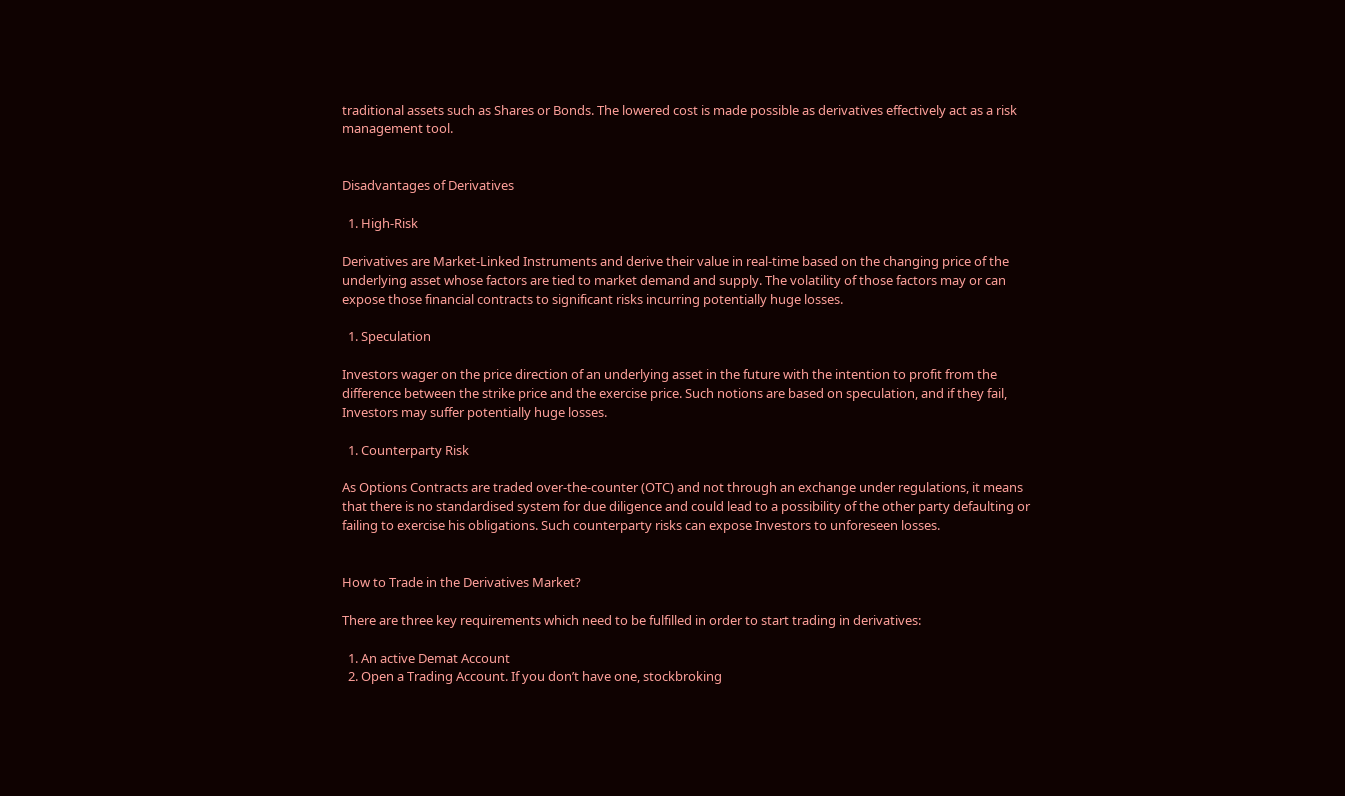traditional assets such as Shares or Bonds. The lowered cost is made possible as derivatives effectively act as a risk management tool.


Disadvantages of Derivatives

  1. High-Risk

Derivatives are Market-Linked Instruments and derive their value in real-time based on the changing price of the underlying asset whose factors are tied to market demand and supply. The volatility of those factors may or can expose those financial contracts to significant risks incurring potentially huge losses.

  1. Speculation

Investors wager on the price direction of an underlying asset in the future with the intention to profit from the difference between the strike price and the exercise price. Such notions are based on speculation, and if they fail, Investors may suffer potentially huge losses.

  1. Counterparty Risk

As Options Contracts are traded over-the-counter (OTC) and not through an exchange under regulations, it means that there is no standardised system for due diligence and could lead to a possibility of the other party defaulting or failing to exercise his obligations. Such counterparty risks can expose Investors to unforeseen losses.


How to Trade in the Derivatives Market?

There are three key requirements which need to be fulfilled in order to start trading in derivatives:

  1. An active Demat Account
  2. Open a Trading Account. If you don’t have one, stockbroking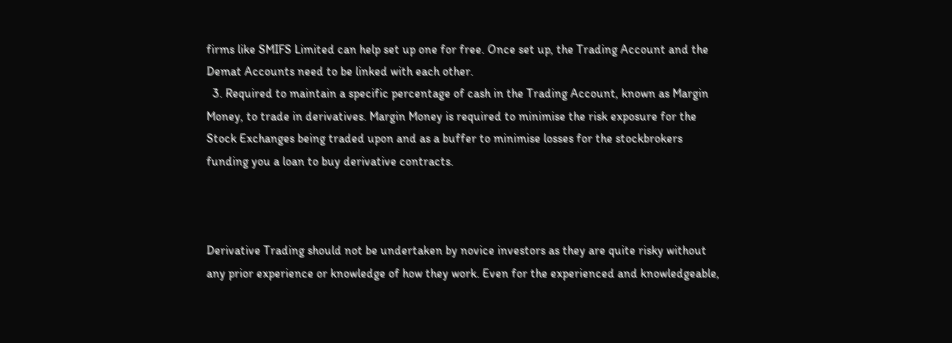firms like SMIFS Limited can help set up one for free. Once set up, the Trading Account and the Demat Accounts need to be linked with each other.
  3. Required to maintain a specific percentage of cash in the Trading Account, known as Margin Money, to trade in derivatives. Margin Money is required to minimise the risk exposure for the Stock Exchanges being traded upon and as a buffer to minimise losses for the stockbrokers funding you a loan to buy derivative contracts.



Derivative Trading should not be undertaken by novice investors as they are quite risky without any prior experience or knowledge of how they work. Even for the experienced and knowledgeable,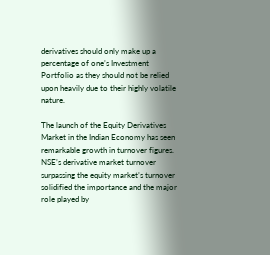derivatives should only make up a percentage of one’s Investment Portfolio as they should not be relied upon heavily due to their highly volatile nature.

The launch of the Equity Derivatives Market in the Indian Economy has seen remarkable growth in turnover figures. NSE’s derivative market turnover surpassing the equity market’s turnover solidified the importance and the major role played by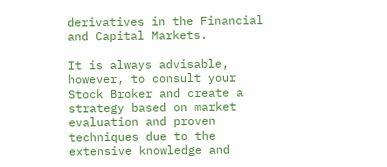derivatives in the Financial and Capital Markets.

It is always advisable, however, to consult your Stock Broker and create a strategy based on market evaluation and proven techniques due to the extensive knowledge and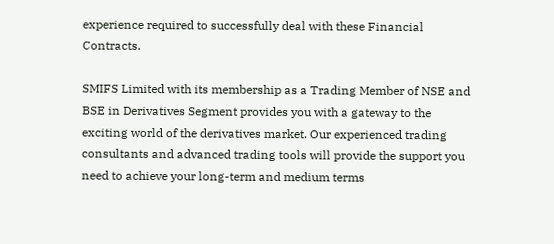experience required to successfully deal with these Financial Contracts.

SMIFS Limited with its membership as a Trading Member of NSE and BSE in Derivatives Segment provides you with a gateway to the exciting world of the derivatives market. Our experienced trading consultants and advanced trading tools will provide the support you need to achieve your long-term and medium terms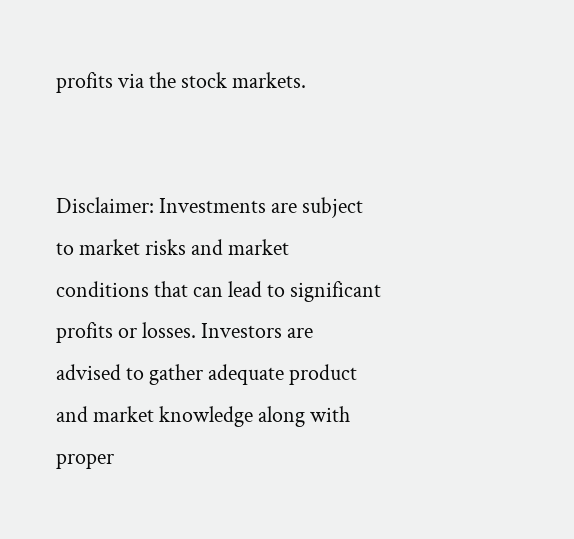profits via the stock markets.


Disclaimer: Investments are subject to market risks and market conditions that can lead to significant profits or losses. Investors are advised to gather adequate product and market knowledge along with proper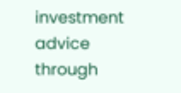investment advice through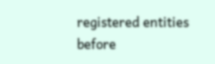registered entities before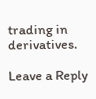trading in derivatives.

Leave a Reply